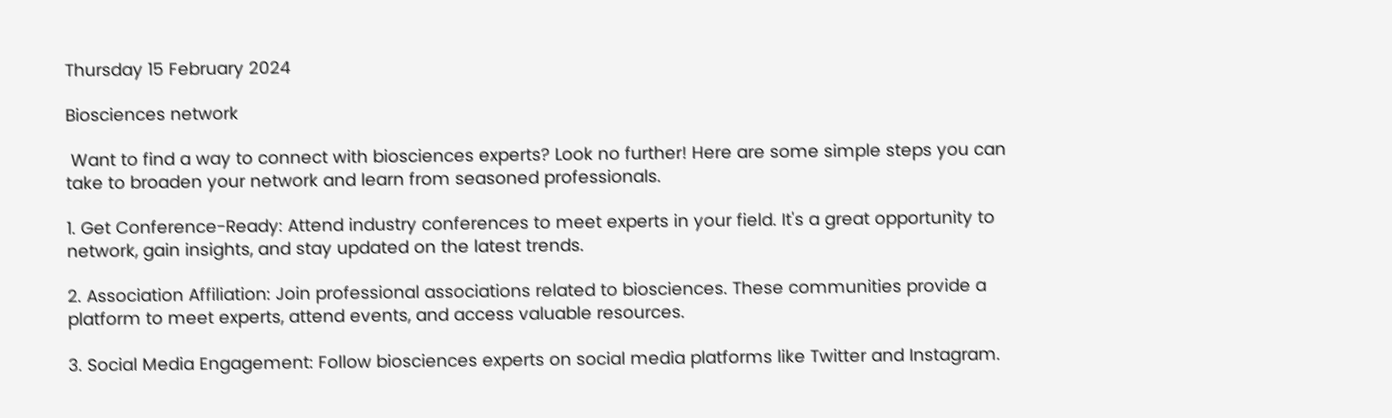Thursday 15 February 2024

Biosciences network

 Want to find a way to connect with biosciences experts? Look no further! Here are some simple steps you can take to broaden your network and learn from seasoned professionals.

1. Get Conference-Ready: Attend industry conferences to meet experts in your field. It's a great opportunity to network, gain insights, and stay updated on the latest trends.

2. Association Affiliation: Join professional associations related to biosciences. These communities provide a platform to meet experts, attend events, and access valuable resources.

3. Social Media Engagement: Follow biosciences experts on social media platforms like Twitter and Instagram.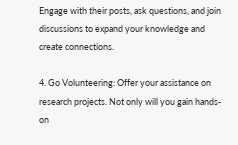Engage with their posts, ask questions, and join discussions to expand your knowledge and create connections.

4. Go Volunteering: Offer your assistance on research projects. Not only will you gain hands-on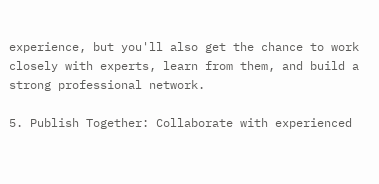experience, but you'll also get the chance to work closely with experts, learn from them, and build a strong professional network.

5. Publish Together: Collaborate with experienced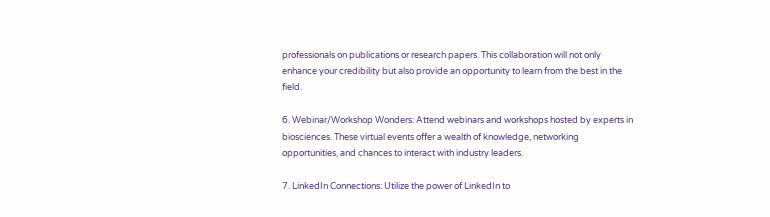professionals on publications or research papers. This collaboration will not only enhance your credibility but also provide an opportunity to learn from the best in the field.

6. Webinar/Workshop Wonders: Attend webinars and workshops hosted by experts in biosciences. These virtual events offer a wealth of knowledge, networking opportunities, and chances to interact with industry leaders.

7. LinkedIn Connections: Utilize the power of LinkedIn to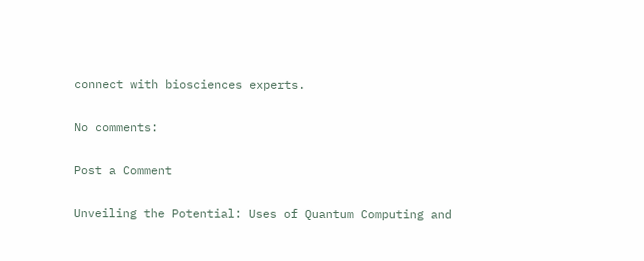connect with biosciences experts.

No comments:

Post a Comment

Unveiling the Potential: Uses of Quantum Computing and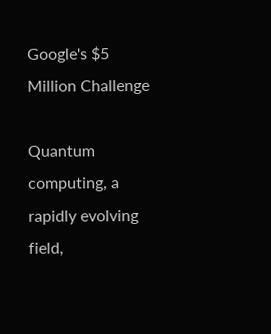Google's $5 Million Challenge

Quantum computing, a rapidly evolving field,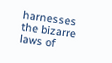harnesses the bizarre laws of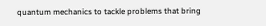quantum mechanics to tackle problems that bring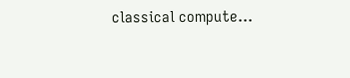classical compute...